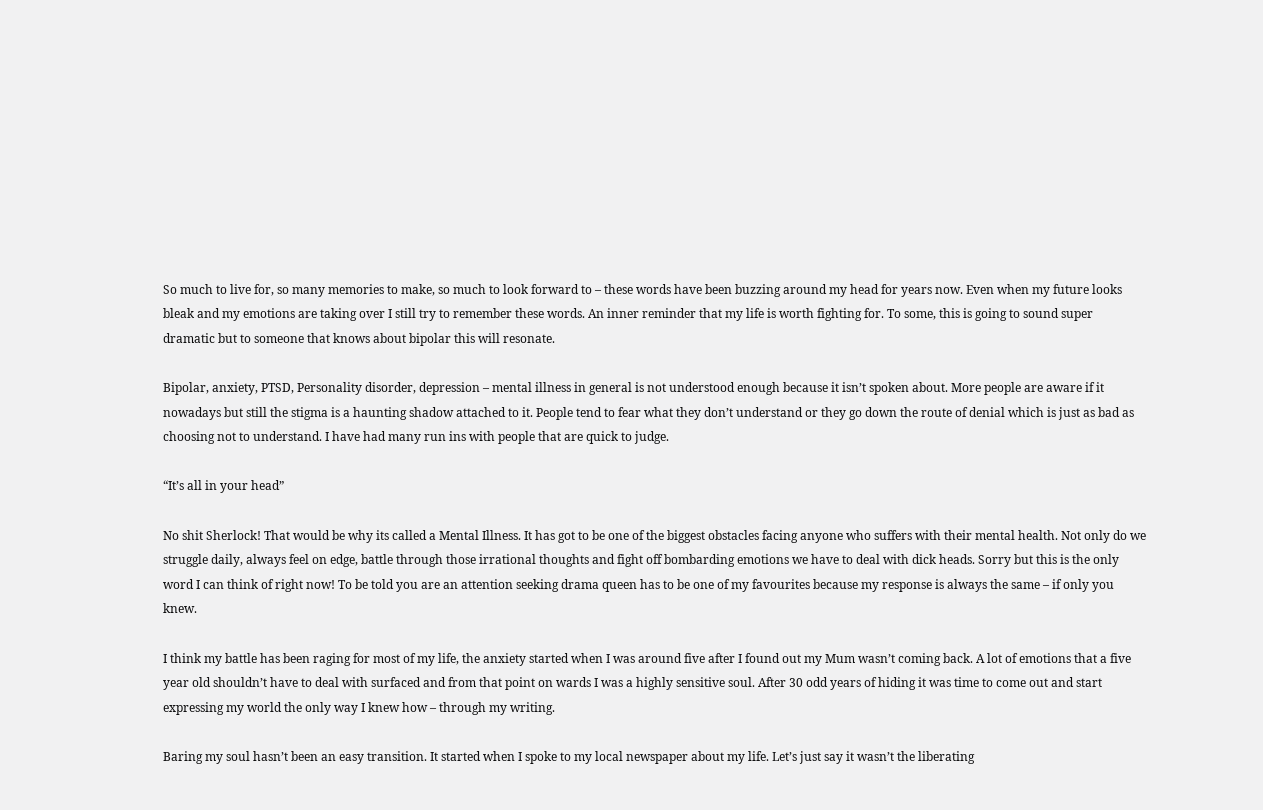So much to live for, so many memories to make, so much to look forward to – these words have been buzzing around my head for years now. Even when my future looks bleak and my emotions are taking over I still try to remember these words. An inner reminder that my life is worth fighting for. To some, this is going to sound super dramatic but to someone that knows about bipolar this will resonate.

Bipolar, anxiety, PTSD, Personality disorder, depression – mental illness in general is not understood enough because it isn’t spoken about. More people are aware if it nowadays but still the stigma is a haunting shadow attached to it. People tend to fear what they don’t understand or they go down the route of denial which is just as bad as choosing not to understand. I have had many run ins with people that are quick to judge.

“It’s all in your head”

No shit Sherlock! That would be why its called a Mental Illness. It has got to be one of the biggest obstacles facing anyone who suffers with their mental health. Not only do we struggle daily, always feel on edge, battle through those irrational thoughts and fight off bombarding emotions we have to deal with dick heads. Sorry but this is the only word I can think of right now! To be told you are an attention seeking drama queen has to be one of my favourites because my response is always the same – if only you knew.

I think my battle has been raging for most of my life, the anxiety started when I was around five after I found out my Mum wasn’t coming back. A lot of emotions that a five year old shouldn’t have to deal with surfaced and from that point on wards I was a highly sensitive soul. After 30 odd years of hiding it was time to come out and start expressing my world the only way I knew how – through my writing.

Baring my soul hasn’t been an easy transition. It started when I spoke to my local newspaper about my life. Let’s just say it wasn’t the liberating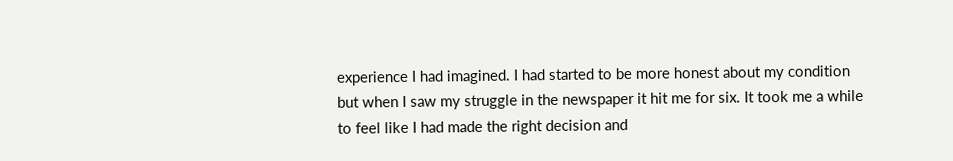experience I had imagined. I had started to be more honest about my condition but when I saw my struggle in the newspaper it hit me for six. It took me a while to feel like I had made the right decision and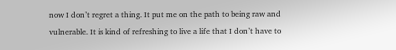now I don’t regret a thing. It put me on the path to being raw and vulnerable. It is kind of refreshing to live a life that I don’t have to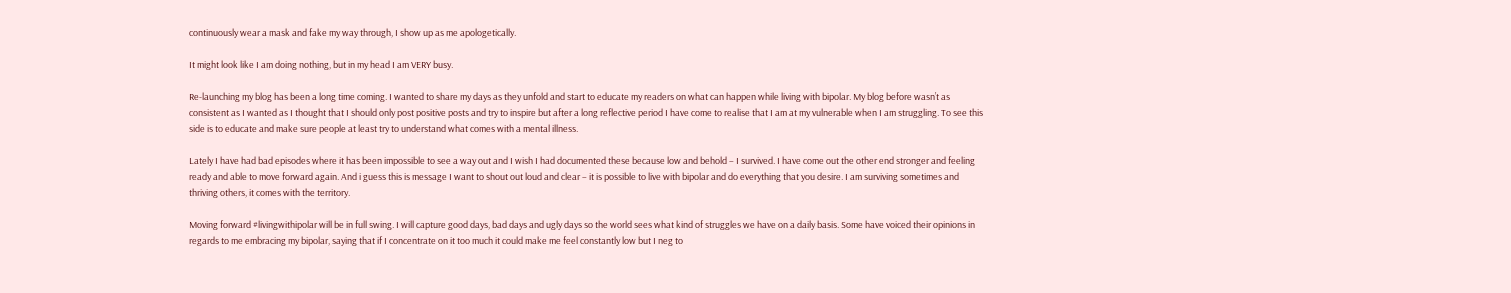continuously wear a mask and fake my way through, I show up as me apologetically.

It might look like I am doing nothing, but in my head I am VERY busy.

Re-launching my blog has been a long time coming. I wanted to share my days as they unfold and start to educate my readers on what can happen while living with bipolar. My blog before wasn’t as consistent as I wanted as I thought that I should only post positive posts and try to inspire but after a long reflective period I have come to realise that I am at my vulnerable when I am struggling. To see this side is to educate and make sure people at least try to understand what comes with a mental illness.

Lately I have had bad episodes where it has been impossible to see a way out and I wish I had documented these because low and behold – I survived. I have come out the other end stronger and feeling ready and able to move forward again. And i guess this is message I want to shout out loud and clear – it is possible to live with bipolar and do everything that you desire. I am surviving sometimes and thriving others, it comes with the territory.

Moving forward #livingwithipolar will be in full swing. I will capture good days, bad days and ugly days so the world sees what kind of struggles we have on a daily basis. Some have voiced their opinions in regards to me embracing my bipolar, saying that if I concentrate on it too much it could make me feel constantly low but I neg to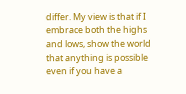differ. My view is that if I embrace both the highs and lows, show the world that anything is possible even if you have a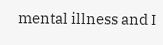mental illness and I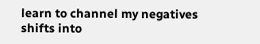learn to channel my negatives shifts into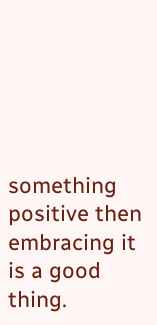something positive then embracing it is a good thing.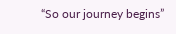“So our journey begins”